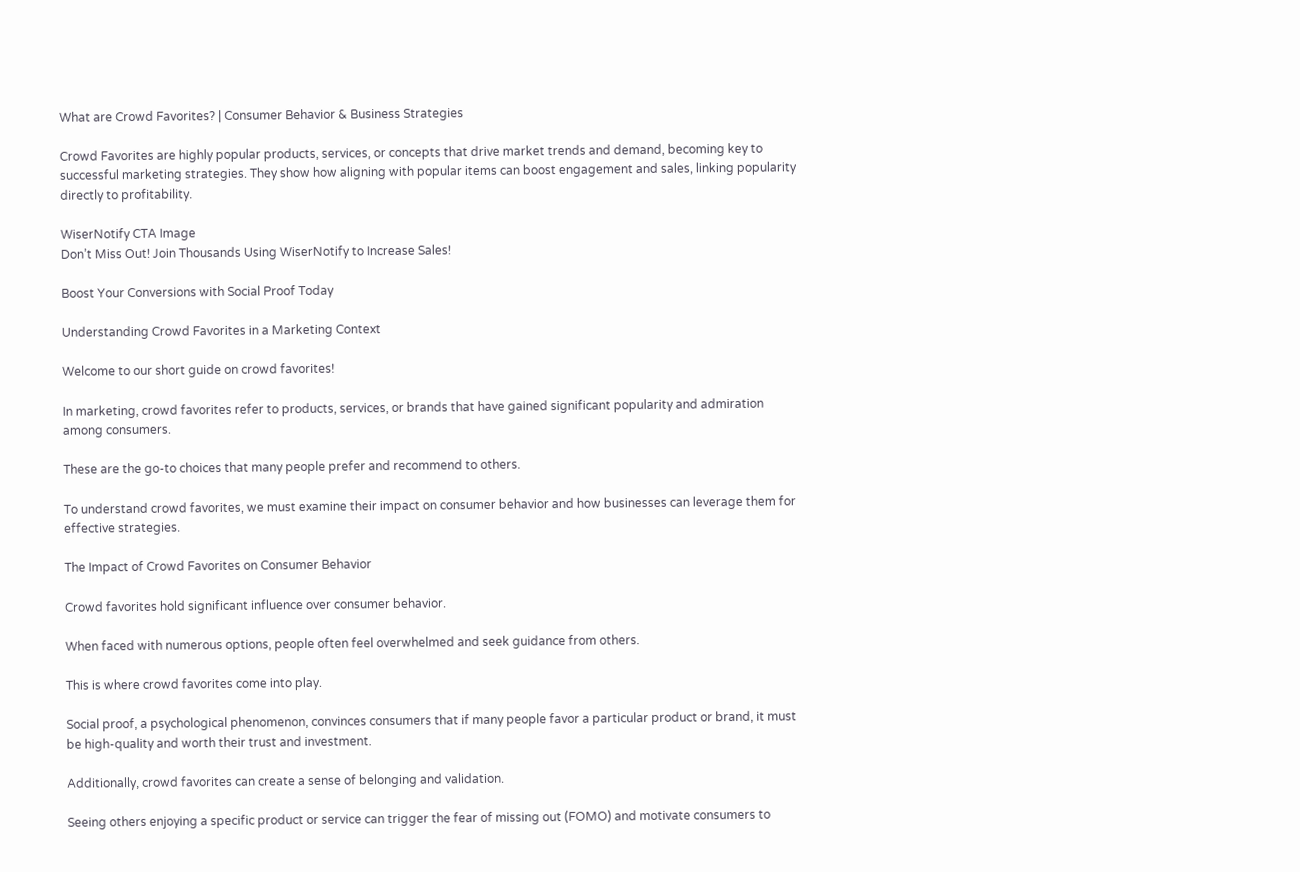What are Crowd Favorites? | Consumer Behavior & Business Strategies

Crowd Favorites are highly popular products, services, or concepts that drive market trends and demand, becoming key to successful marketing strategies. They show how aligning with popular items can boost engagement and sales, linking popularity directly to profitability.

WiserNotify CTA Image
Don’t Miss Out! Join Thousands Using WiserNotify to Increase Sales!

Boost Your Conversions with Social Proof Today

Understanding Crowd Favorites in a Marketing Context

Welcome to our short guide on crowd favorites!

In marketing, crowd favorites refer to products, services, or brands that have gained significant popularity and admiration among consumers.

These are the go-to choices that many people prefer and recommend to others.

To understand crowd favorites, we must examine their impact on consumer behavior and how businesses can leverage them for effective strategies.

The Impact of Crowd Favorites on Consumer Behavior

Crowd favorites hold significant influence over consumer behavior.

When faced with numerous options, people often feel overwhelmed and seek guidance from others.

This is where crowd favorites come into play.

Social proof, a psychological phenomenon, convinces consumers that if many people favor a particular product or brand, it must be high-quality and worth their trust and investment.

Additionally, crowd favorites can create a sense of belonging and validation.

Seeing others enjoying a specific product or service can trigger the fear of missing out (FOMO) and motivate consumers to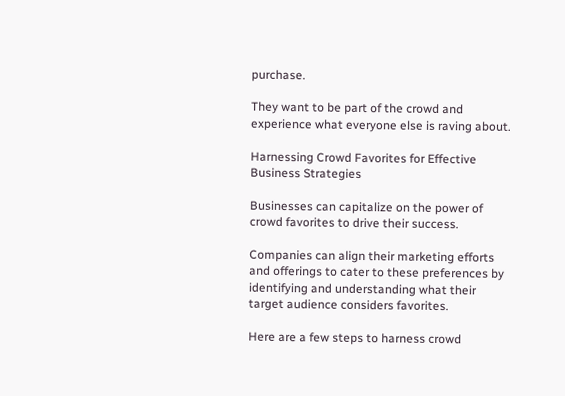purchase.

They want to be part of the crowd and experience what everyone else is raving about.

Harnessing Crowd Favorites for Effective Business Strategies

Businesses can capitalize on the power of crowd favorites to drive their success.

Companies can align their marketing efforts and offerings to cater to these preferences by identifying and understanding what their target audience considers favorites.

Here are a few steps to harness crowd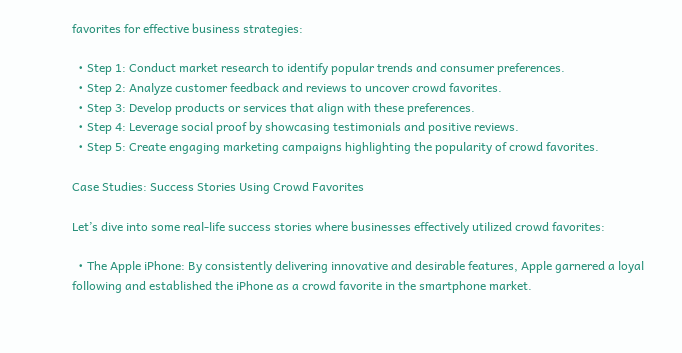favorites for effective business strategies:

  • Step 1: Conduct market research to identify popular trends and consumer preferences.
  • Step 2: Analyze customer feedback and reviews to uncover crowd favorites.
  • Step 3: Develop products or services that align with these preferences.
  • Step 4: Leverage social proof by showcasing testimonials and positive reviews.
  • Step 5: Create engaging marketing campaigns highlighting the popularity of crowd favorites.

Case Studies: Success Stories Using Crowd Favorites

Let’s dive into some real-life success stories where businesses effectively utilized crowd favorites:

  • The Apple iPhone: By consistently delivering innovative and desirable features, Apple garnered a loyal following and established the iPhone as a crowd favorite in the smartphone market.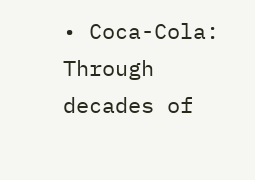• Coca-Cola: Through decades of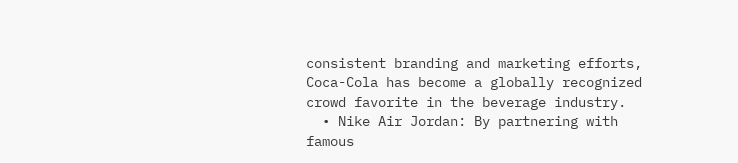consistent branding and marketing efforts, Coca-Cola has become a globally recognized crowd favorite in the beverage industry.
  • Nike Air Jordan: By partnering with famous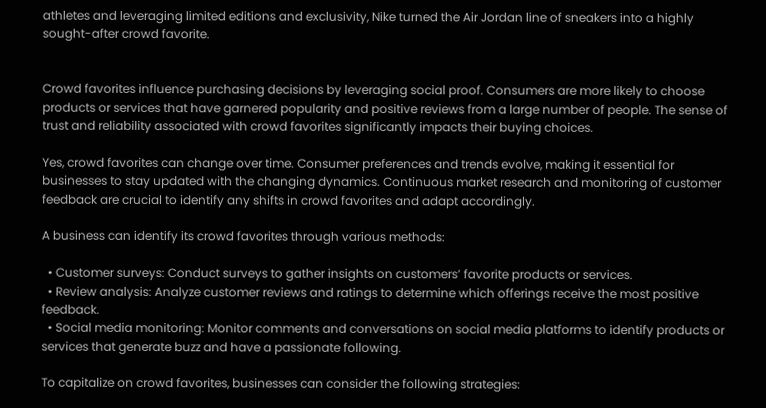athletes and leveraging limited editions and exclusivity, Nike turned the Air Jordan line of sneakers into a highly sought-after crowd favorite.


Crowd favorites influence purchasing decisions by leveraging social proof. Consumers are more likely to choose products or services that have garnered popularity and positive reviews from a large number of people. The sense of trust and reliability associated with crowd favorites significantly impacts their buying choices.

Yes, crowd favorites can change over time. Consumer preferences and trends evolve, making it essential for businesses to stay updated with the changing dynamics. Continuous market research and monitoring of customer feedback are crucial to identify any shifts in crowd favorites and adapt accordingly.

A business can identify its crowd favorites through various methods:

  • Customer surveys: Conduct surveys to gather insights on customers’ favorite products or services.
  • Review analysis: Analyze customer reviews and ratings to determine which offerings receive the most positive feedback.
  • Social media monitoring: Monitor comments and conversations on social media platforms to identify products or services that generate buzz and have a passionate following.

To capitalize on crowd favorites, businesses can consider the following strategies: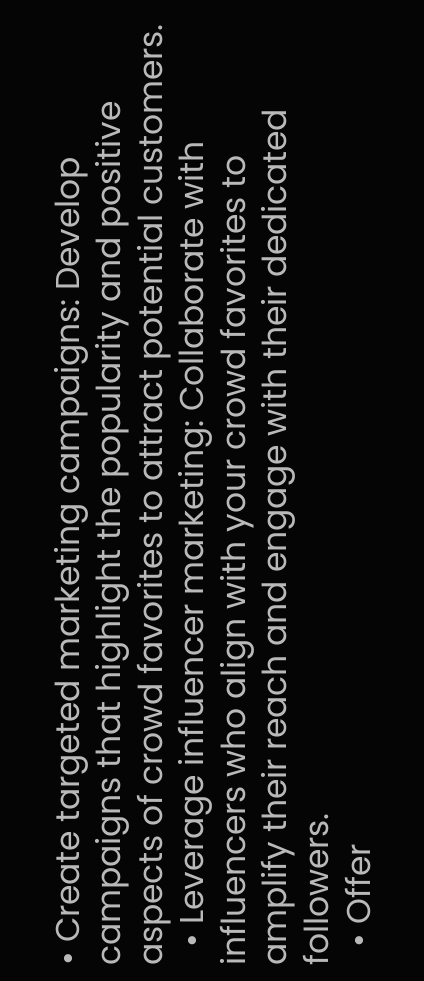• Create targeted marketing campaigns: Develop campaigns that highlight the popularity and positive aspects of crowd favorites to attract potential customers.
  • Leverage influencer marketing: Collaborate with influencers who align with your crowd favorites to amplify their reach and engage with their dedicated followers.
  • Offer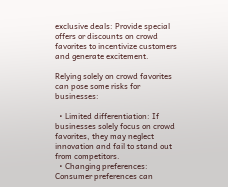exclusive deals: Provide special offers or discounts on crowd favorites to incentivize customers and generate excitement.

Relying solely on crowd favorites can pose some risks for businesses:

  • Limited differentiation: If businesses solely focus on crowd favorites, they may neglect innovation and fail to stand out from competitors.
  • Changing preferences: Consumer preferences can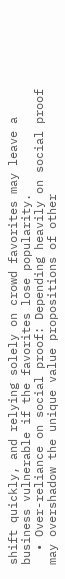shift quickly, and relying solely on crowd favorites may leave a business vulnerable if the favorites lose popularity.
  • Over-reliance on social proof: Depending heavily on social proof may overshadow the unique value propositions of other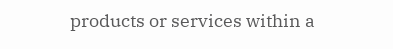products or services within a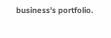business’s portfolio.